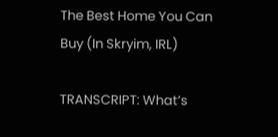The Best Home You Can Buy (In Skryim, IRL)

TRANSCRIPT: What’s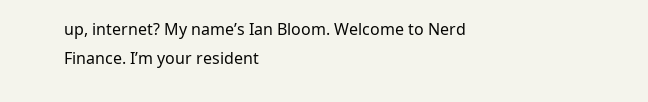up, internet? My name’s Ian Bloom. Welcome to Nerd Finance. I’m your resident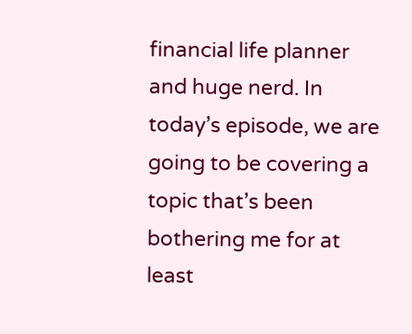financial life planner and huge nerd. In today’s episode, we are going to be covering a topic that’s been bothering me for at least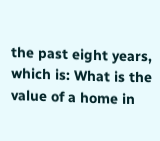the past eight years, which is: What is the value of a home in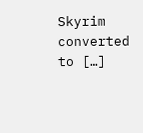Skyrim converted to […]